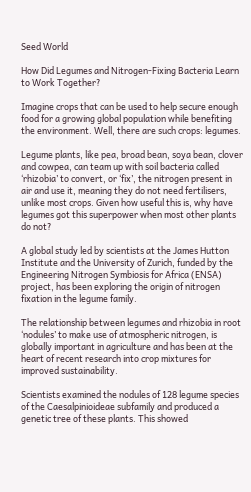Seed World

How Did Legumes and Nitrogen-Fixing Bacteria Learn to Work Together?

Imagine crops that can be used to help secure enough food for a growing global population while benefiting the environment. Well, there are such crops: legumes.

Legume plants, like pea, broad bean, soya bean, clover and cowpea, can team up with soil bacteria called ‘rhizobia’ to convert, or ‘fix’, the nitrogen present in air and use it, meaning they do not need fertilisers, unlike most crops. Given how useful this is, why have legumes got this superpower when most other plants do not?

A global study led by scientists at the James Hutton Institute and the University of Zurich, funded by the Engineering Nitrogen Symbiosis for Africa (ENSA) project, has been exploring the origin of nitrogen fixation in the legume family.

The relationship between legumes and rhizobia in root ‘nodules’ to make use of atmospheric nitrogen, is globally important in agriculture and has been at the heart of recent research into crop mixtures for improved sustainability.

Scientists examined the nodules of 128 legume species of the Caesalpinioideae subfamily and produced a genetic tree of these plants. This showed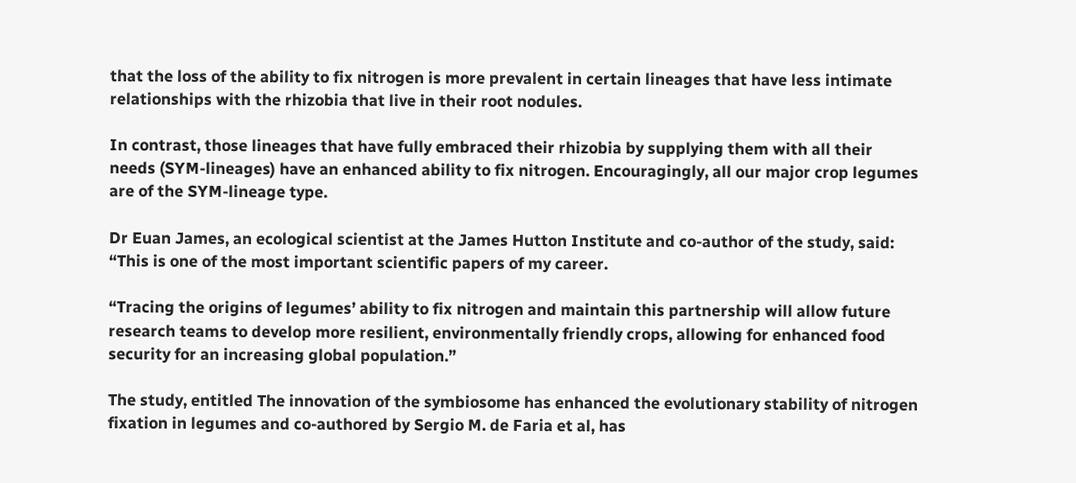that the loss of the ability to fix nitrogen is more prevalent in certain lineages that have less intimate relationships with the rhizobia that live in their root nodules.

In contrast, those lineages that have fully embraced their rhizobia by supplying them with all their needs (SYM-lineages) have an enhanced ability to fix nitrogen. Encouragingly, all our major crop legumes are of the SYM-lineage type.

Dr Euan James, an ecological scientist at the James Hutton Institute and co-author of the study, said: “This is one of the most important scientific papers of my career.

“Tracing the origins of legumes’ ability to fix nitrogen and maintain this partnership will allow future research teams to develop more resilient, environmentally friendly crops, allowing for enhanced food security for an increasing global population.”

The study, entitled The innovation of the symbiosome has enhanced the evolutionary stability of nitrogen fixation in legumes and co-authored by Sergio M. de Faria et al, has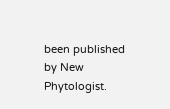been published by New Phytologist.